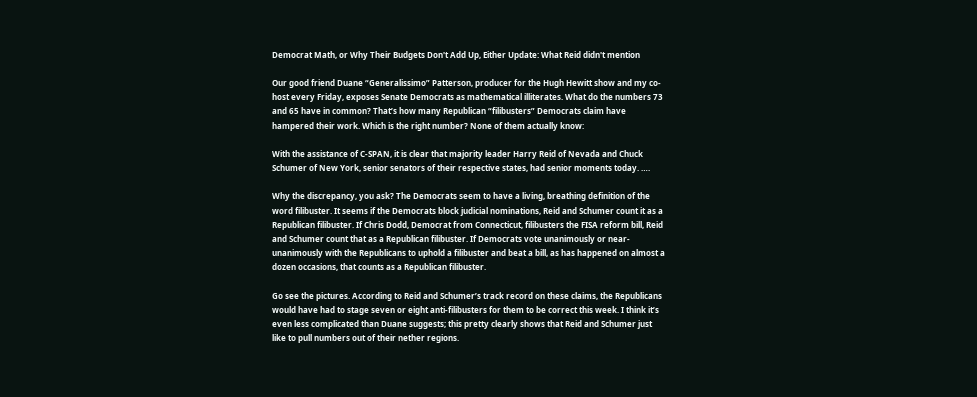Democrat Math, or Why Their Budgets Don't Add Up, Either Update: What Reid didn't mention

Our good friend Duane “Generalissimo” Patterson, producer for the Hugh Hewitt show and my co-host every Friday, exposes Senate Democrats as mathematical illiterates. What do the numbers 73 and 65 have in common? That’s how many Republican “filibusters” Democrats claim have hampered their work. Which is the right number? None of them actually know:

With the assistance of C-SPAN, it is clear that majority leader Harry Reid of Nevada and Chuck Schumer of New York, senior senators of their respective states, had senior moments today. ….

Why the discrepancy, you ask? The Democrats seem to have a living, breathing definition of the word filibuster. It seems if the Democrats block judicial nominations, Reid and Schumer count it as a Republican filibuster. If Chris Dodd, Democrat from Connecticut, filibusters the FISA reform bill, Reid and Schumer count that as a Republican filibuster. If Democrats vote unanimously or near-unanimously with the Republicans to uphold a filibuster and beat a bill, as has happened on almost a dozen occasions, that counts as a Republican filibuster.

Go see the pictures. According to Reid and Schumer’s track record on these claims, the Republicans would have had to stage seven or eight anti-filibusters for them to be correct this week. I think it’s even less complicated than Duane suggests; this pretty clearly shows that Reid and Schumer just like to pull numbers out of their nether regions.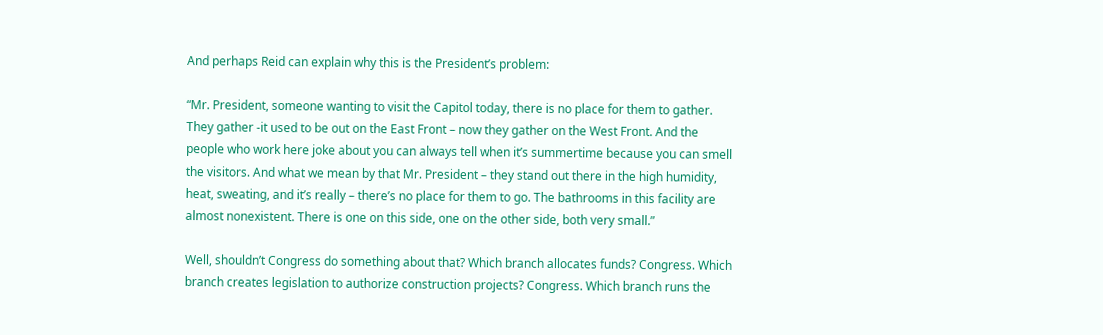And perhaps Reid can explain why this is the President’s problem:

“Mr. President, someone wanting to visit the Capitol today, there is no place for them to gather. They gather -it used to be out on the East Front – now they gather on the West Front. And the people who work here joke about you can always tell when it’s summertime because you can smell the visitors. And what we mean by that Mr. President – they stand out there in the high humidity, heat, sweating, and it’s really – there’s no place for them to go. The bathrooms in this facility are almost nonexistent. There is one on this side, one on the other side, both very small.”

Well, shouldn’t Congress do something about that? Which branch allocates funds? Congress. Which branch creates legislation to authorize construction projects? Congress. Which branch runs the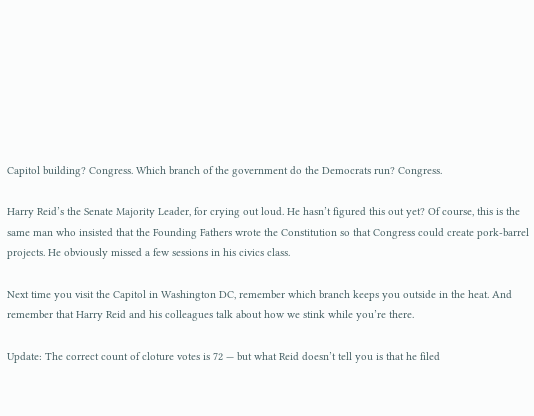Capitol building? Congress. Which branch of the government do the Democrats run? Congress.

Harry Reid’s the Senate Majority Leader, for crying out loud. He hasn’t figured this out yet? Of course, this is the same man who insisted that the Founding Fathers wrote the Constitution so that Congress could create pork-barrel projects. He obviously missed a few sessions in his civics class.

Next time you visit the Capitol in Washington DC, remember which branch keeps you outside in the heat. And remember that Harry Reid and his colleagues talk about how we stink while you’re there.

Update: The correct count of cloture votes is 72 — but what Reid doesn’t tell you is that he filed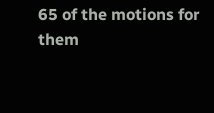65 of the motions for them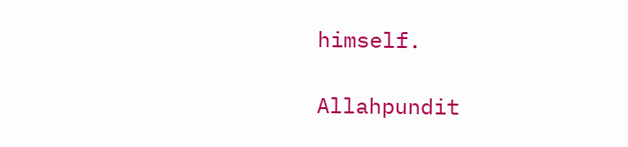himself.

Allahpundit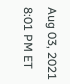Aug 03, 2021 8:01 PM ET